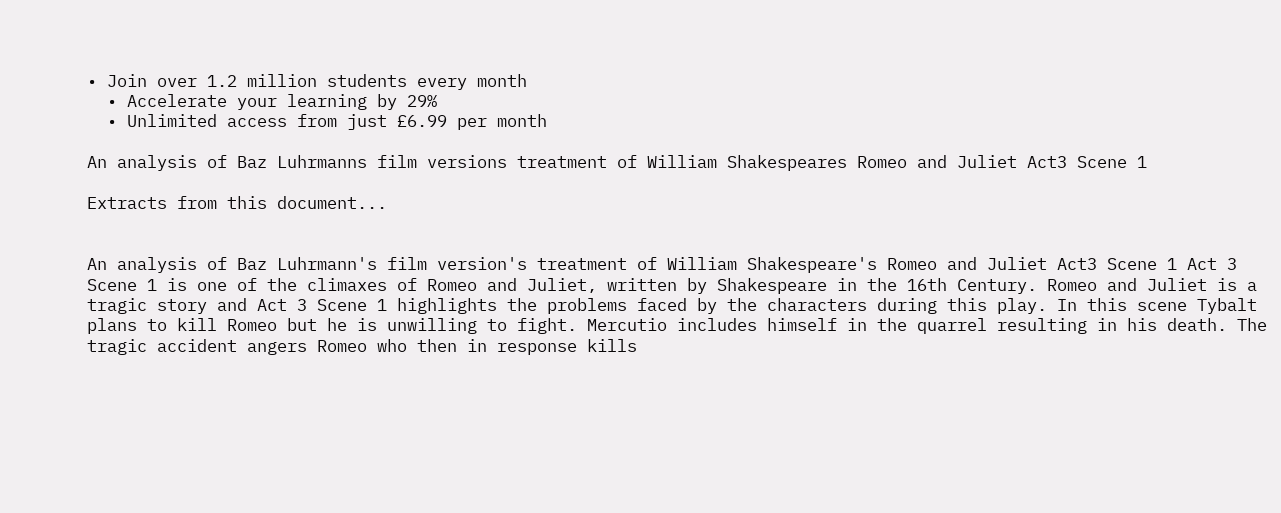• Join over 1.2 million students every month
  • Accelerate your learning by 29%
  • Unlimited access from just £6.99 per month

An analysis of Baz Luhrmanns film versions treatment of William Shakespeares Romeo and Juliet Act3 Scene 1

Extracts from this document...


An analysis of Baz Luhrmann's film version's treatment of William Shakespeare's Romeo and Juliet Act3 Scene 1 Act 3 Scene 1 is one of the climaxes of Romeo and Juliet, written by Shakespeare in the 16th Century. Romeo and Juliet is a tragic story and Act 3 Scene 1 highlights the problems faced by the characters during this play. In this scene Tybalt plans to kill Romeo but he is unwilling to fight. Mercutio includes himself in the quarrel resulting in his death. The tragic accident angers Romeo who then in response kills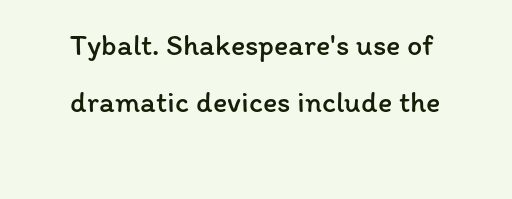Tybalt. Shakespeare's use of dramatic devices include the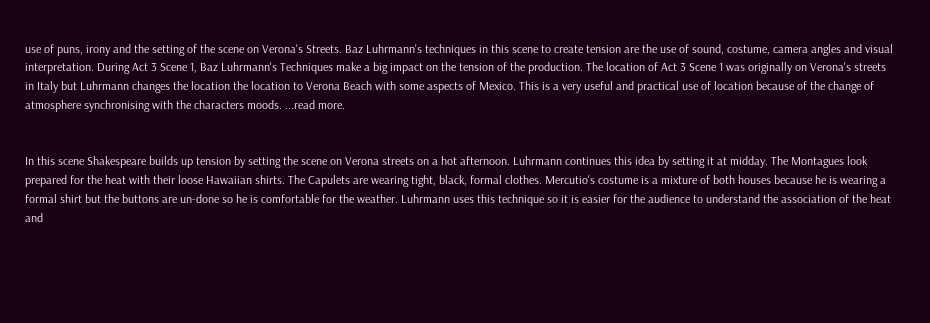use of puns, irony and the setting of the scene on Verona's Streets. Baz Luhrmann's techniques in this scene to create tension are the use of sound, costume, camera angles and visual interpretation. During Act 3 Scene 1, Baz Luhrmann's Techniques make a big impact on the tension of the production. The location of Act 3 Scene 1 was originally on Verona's streets in Italy but Luhrmann changes the location the location to Verona Beach with some aspects of Mexico. This is a very useful and practical use of location because of the change of atmosphere synchronising with the characters moods. ...read more.


In this scene Shakespeare builds up tension by setting the scene on Verona streets on a hot afternoon. Luhrmann continues this idea by setting it at midday. The Montagues look prepared for the heat with their loose Hawaiian shirts. The Capulets are wearing tight, black, formal clothes. Mercutio's costume is a mixture of both houses because he is wearing a formal shirt but the buttons are un-done so he is comfortable for the weather. Luhrmann uses this technique so it is easier for the audience to understand the association of the heat and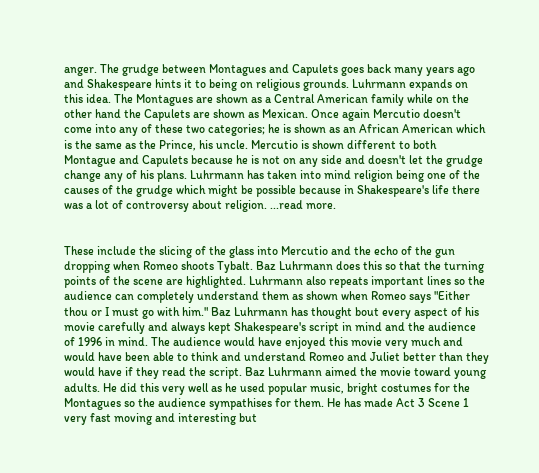anger. The grudge between Montagues and Capulets goes back many years ago and Shakespeare hints it to being on religious grounds. Luhrmann expands on this idea. The Montagues are shown as a Central American family while on the other hand the Capulets are shown as Mexican. Once again Mercutio doesn't come into any of these two categories; he is shown as an African American which is the same as the Prince, his uncle. Mercutio is shown different to both Montague and Capulets because he is not on any side and doesn't let the grudge change any of his plans. Luhrmann has taken into mind religion being one of the causes of the grudge which might be possible because in Shakespeare's life there was a lot of controversy about religion. ...read more.


These include the slicing of the glass into Mercutio and the echo of the gun dropping when Romeo shoots Tybalt. Baz Luhrmann does this so that the turning points of the scene are highlighted. Luhrmann also repeats important lines so the audience can completely understand them as shown when Romeo says "Either thou or I must go with him." Baz Luhrmann has thought bout every aspect of his movie carefully and always kept Shakespeare's script in mind and the audience of 1996 in mind. The audience would have enjoyed this movie very much and would have been able to think and understand Romeo and Juliet better than they would have if they read the script. Baz Luhrmann aimed the movie toward young adults. He did this very well as he used popular music, bright costumes for the Montagues so the audience sympathises for them. He has made Act 3 Scene 1 very fast moving and interesting but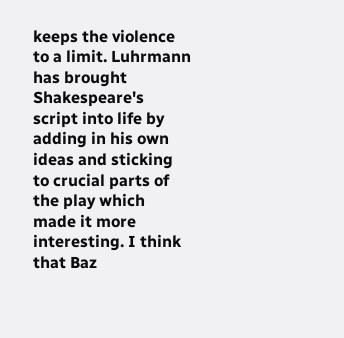keeps the violence to a limit. Luhrmann has brought Shakespeare's script into life by adding in his own ideas and sticking to crucial parts of the play which made it more interesting. I think that Baz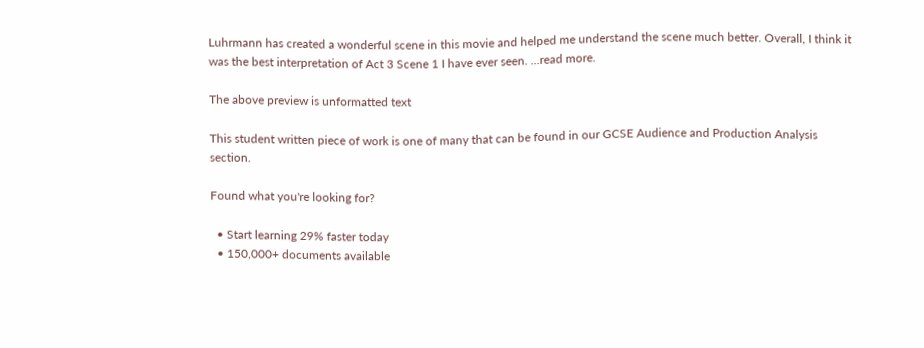Luhrmann has created a wonderful scene in this movie and helped me understand the scene much better. Overall, I think it was the best interpretation of Act 3 Scene 1 I have ever seen. ...read more.

The above preview is unformatted text

This student written piece of work is one of many that can be found in our GCSE Audience and Production Analysis section.

Found what you're looking for?

  • Start learning 29% faster today
  • 150,000+ documents available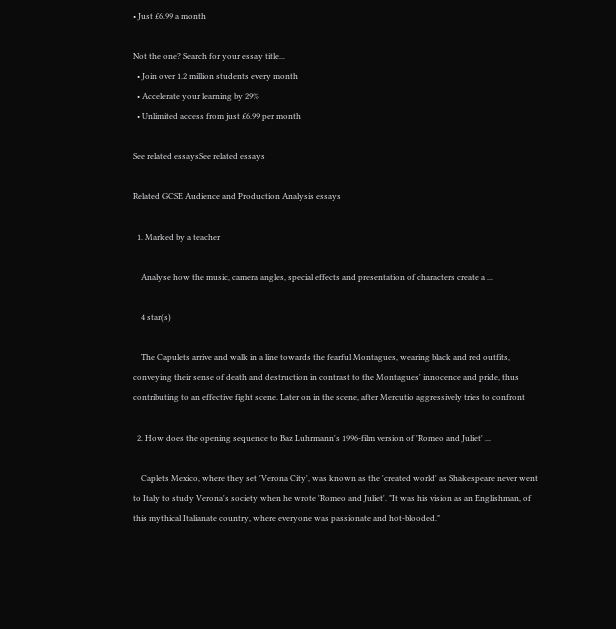• Just £6.99 a month

Not the one? Search for your essay title...
  • Join over 1.2 million students every month
  • Accelerate your learning by 29%
  • Unlimited access from just £6.99 per month

See related essaysSee related essays

Related GCSE Audience and Production Analysis essays

  1. Marked by a teacher

    Analyse how the music, camera angles, special effects and presentation of characters create a ...

    4 star(s)

    The Capulets arrive and walk in a line towards the fearful Montagues, wearing black and red outfits, conveying their sense of death and destruction in contrast to the Montagues' innocence and pride, thus contributing to an effective fight scene. Later on in the scene, after Mercutio aggressively tries to confront

  2. How does the opening sequence to Baz Luhrmann's 1996-film version of 'Romeo and Juliet' ...

    Caplets Mexico, where they set 'Verona City', was known as the 'created world' as Shakespeare never went to Italy to study Verona's society when he wrote 'Romeo and Juliet'. "It was his vision as an Englishman, of this mythical Italianate country, where everyone was passionate and hot-blooded."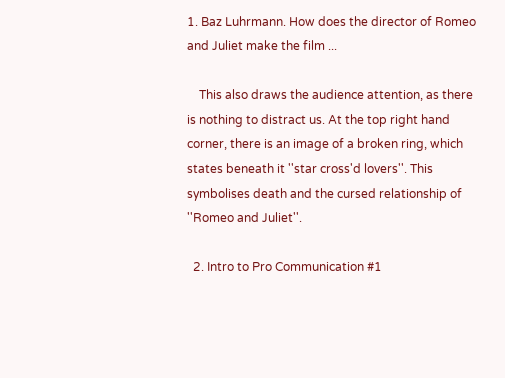1. Baz Luhrmann. How does the director of Romeo and Juliet make the film ...

    This also draws the audience attention, as there is nothing to distract us. At the top right hand corner, there is an image of a broken ring, which states beneath it ''star cross'd lovers''. This symbolises death and the cursed relationship of ''Romeo and Juliet''.

  2. Intro to Pro Communication #1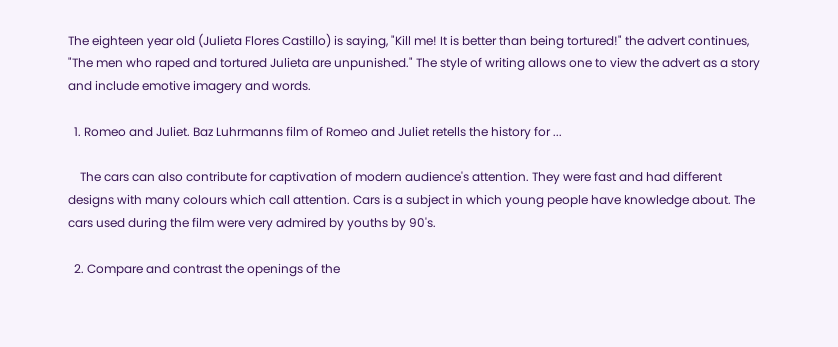The eighteen year old (Julieta Flores Castillo) is saying, "Kill me! It is better than being tortured!" the advert continues, "The men who raped and tortured Julieta are unpunished." The style of writing allows one to view the advert as a story and include emotive imagery and words.

  1. Romeo and Juliet. Baz Luhrmanns film of Romeo and Juliet retells the history for ...

    The cars can also contribute for captivation of modern audience's attention. They were fast and had different designs with many colours which call attention. Cars is a subject in which young people have knowledge about. The cars used during the film were very admired by youths by 90's.

  2. Compare and contrast the openings of the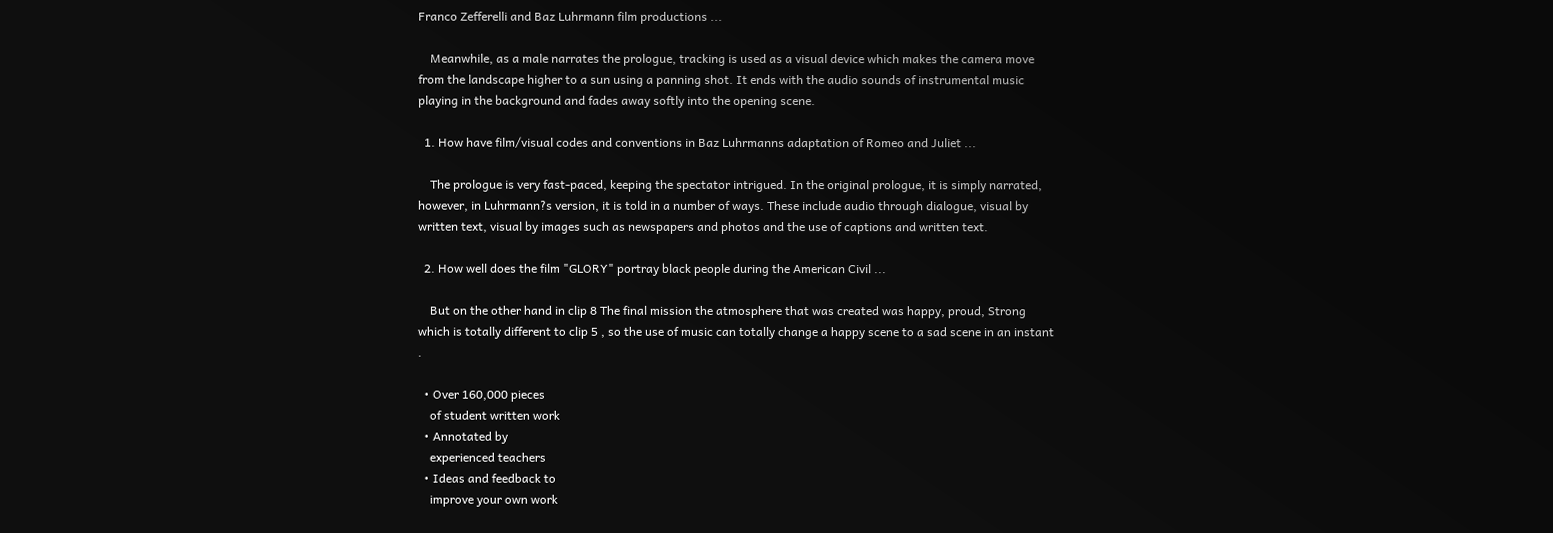Franco Zefferelli and Baz Luhrmann film productions ...

    Meanwhile, as a male narrates the prologue, tracking is used as a visual device which makes the camera move from the landscape higher to a sun using a panning shot. It ends with the audio sounds of instrumental music playing in the background and fades away softly into the opening scene.

  1. How have film/visual codes and conventions in Baz Luhrmanns adaptation of Romeo and Juliet ...

    The prologue is very fast-paced, keeping the spectator intrigued. In the original prologue, it is simply narrated, however, in Luhrmann?s version, it is told in a number of ways. These include audio through dialogue, visual by written text, visual by images such as newspapers and photos and the use of captions and written text.

  2. How well does the film "GLORY" portray black people during the American Civil ...

    But on the other hand in clip 8 The final mission the atmosphere that was created was happy, proud, Strong which is totally different to clip 5 , so the use of music can totally change a happy scene to a sad scene in an instant .

  • Over 160,000 pieces
    of student written work
  • Annotated by
    experienced teachers
  • Ideas and feedback to
    improve your own work